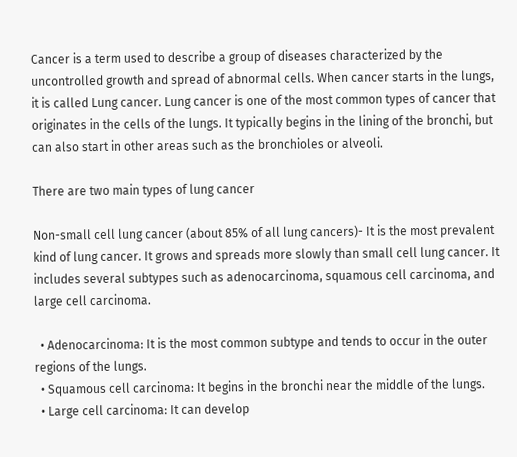Cancer is a term used to describe a group of diseases characterized by the uncontrolled growth and spread of abnormal cells. When cancer starts in the lungs, it is called Lung cancer. Lung cancer is one of the most common types of cancer that originates in the cells of the lungs. It typically begins in the lining of the bronchi, but can also start in other areas such as the bronchioles or alveoli.

There are two main types of lung cancer

Non-small cell lung cancer (about 85% of all lung cancers)- It is the most prevalent kind of lung cancer. It grows and spreads more slowly than small cell lung cancer. It includes several subtypes such as adenocarcinoma, squamous cell carcinoma, and large cell carcinoma.

  • Adenocarcinoma: It is the most common subtype and tends to occur in the outer regions of the lungs.
  • Squamous cell carcinoma: It begins in the bronchi near the middle of the lungs.
  • Large cell carcinoma: It can develop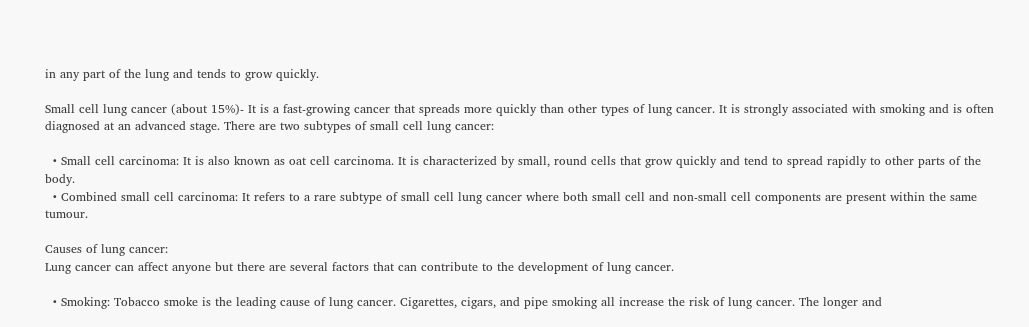in any part of the lung and tends to grow quickly.

Small cell lung cancer (about 15%)- It is a fast-growing cancer that spreads more quickly than other types of lung cancer. It is strongly associated with smoking and is often diagnosed at an advanced stage. There are two subtypes of small cell lung cancer:

  • Small cell carcinoma: It is also known as oat cell carcinoma. It is characterized by small, round cells that grow quickly and tend to spread rapidly to other parts of the body.
  • Combined small cell carcinoma: It refers to a rare subtype of small cell lung cancer where both small cell and non-small cell components are present within the same tumour.

Causes of lung cancer:
Lung cancer can affect anyone but there are several factors that can contribute to the development of lung cancer.

  • Smoking: Tobacco smoke is the leading cause of lung cancer. Cigarettes, cigars, and pipe smoking all increase the risk of lung cancer. The longer and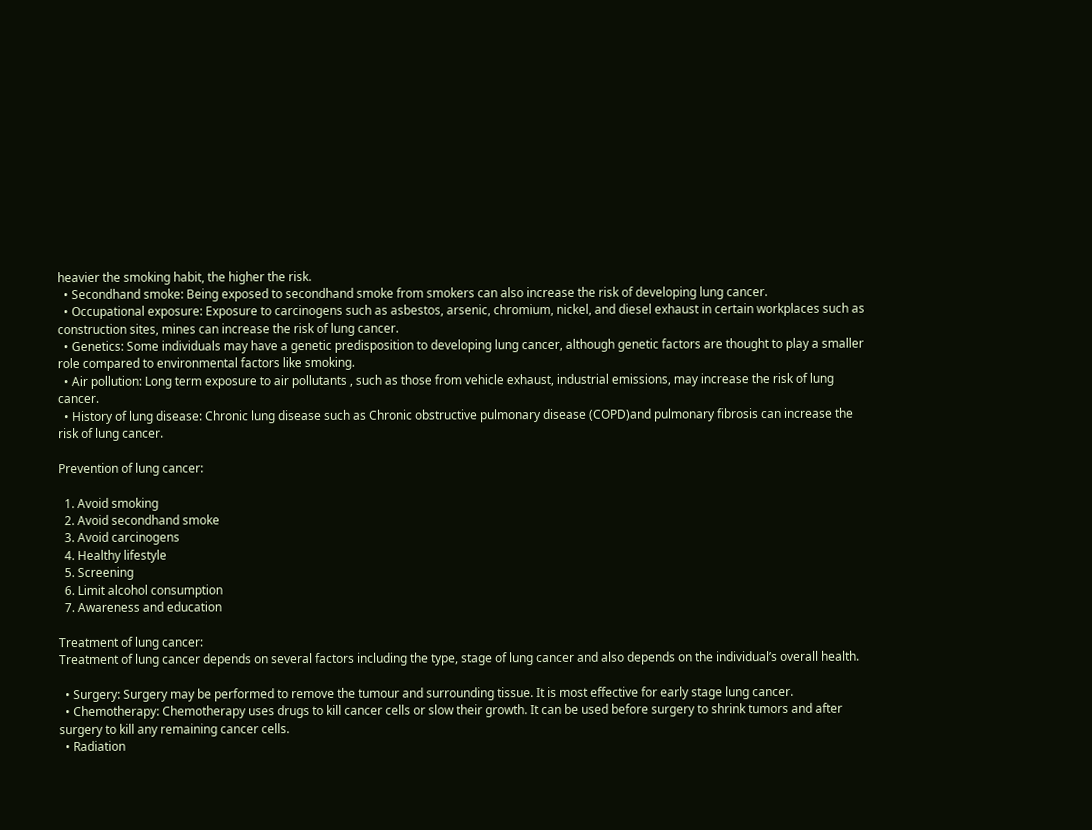heavier the smoking habit, the higher the risk.
  • Secondhand smoke: Being exposed to secondhand smoke from smokers can also increase the risk of developing lung cancer.
  • Occupational exposure: Exposure to carcinogens such as asbestos, arsenic, chromium, nickel, and diesel exhaust in certain workplaces such as construction sites, mines can increase the risk of lung cancer.
  • Genetics: Some individuals may have a genetic predisposition to developing lung cancer, although genetic factors are thought to play a smaller role compared to environmental factors like smoking.
  • Air pollution: Long term exposure to air pollutants , such as those from vehicle exhaust, industrial emissions, may increase the risk of lung cancer.
  • History of lung disease: Chronic lung disease such as Chronic obstructive pulmonary disease (COPD)and pulmonary fibrosis can increase the risk of lung cancer.

Prevention of lung cancer:

  1. Avoid smoking
  2. Avoid secondhand smoke
  3. Avoid carcinogens
  4. Healthy lifestyle
  5. Screening
  6. Limit alcohol consumption
  7. Awareness and education

Treatment of lung cancer:
Treatment of lung cancer depends on several factors including the type, stage of lung cancer and also depends on the individual’s overall health.

  • Surgery: Surgery may be performed to remove the tumour and surrounding tissue. It is most effective for early stage lung cancer.
  • Chemotherapy: Chemotherapy uses drugs to kill cancer cells or slow their growth. It can be used before surgery to shrink tumors and after surgery to kill any remaining cancer cells.
  • Radiation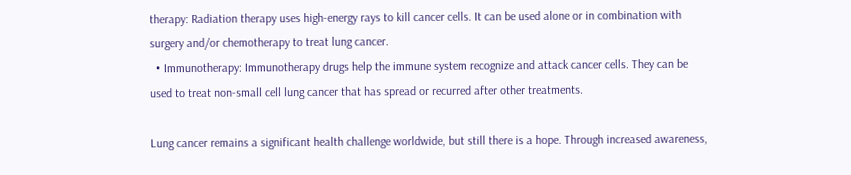therapy: Radiation therapy uses high-energy rays to kill cancer cells. It can be used alone or in combination with surgery and/or chemotherapy to treat lung cancer.
  • Immunotherapy: Immunotherapy drugs help the immune system recognize and attack cancer cells. They can be used to treat non-small cell lung cancer that has spread or recurred after other treatments.

Lung cancer remains a significant health challenge worldwide, but still there is a hope. Through increased awareness,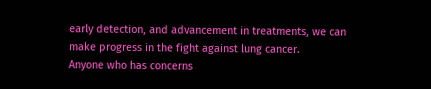early detection, and advancement in treatments, we can make progress in the fight against lung cancer.
Anyone who has concerns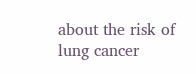about the risk of lung cancer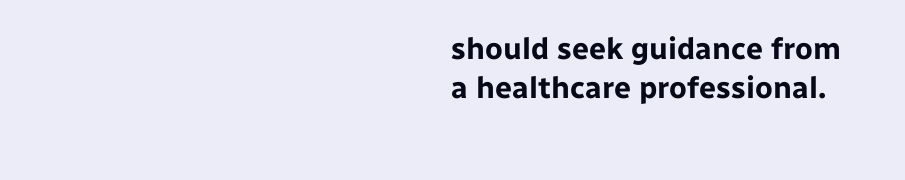should seek guidance from a healthcare professional.